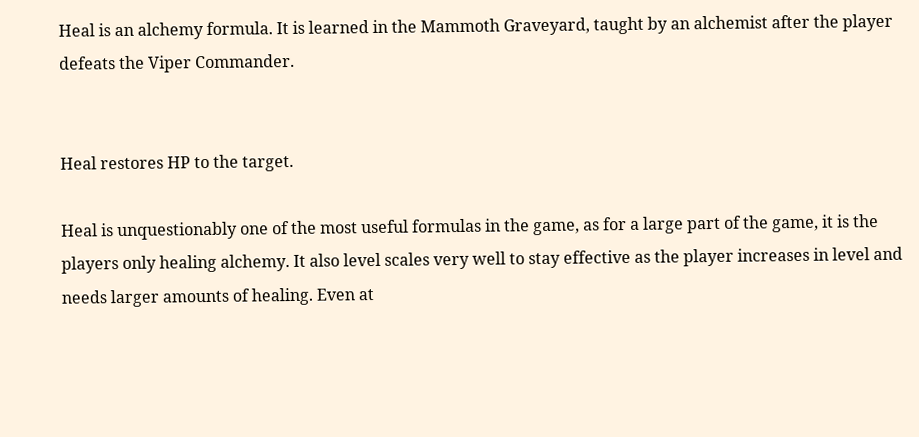Heal is an alchemy formula. It is learned in the Mammoth Graveyard, taught by an alchemist after the player defeats the Viper Commander.


Heal restores HP to the target.

Heal is unquestionably one of the most useful formulas in the game, as for a large part of the game, it is the players only healing alchemy. It also level scales very well to stay effective as the player increases in level and needs larger amounts of healing. Even at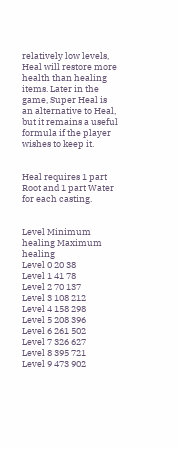relatively low levels, Heal will restore more health than healing items. Later in the game, Super Heal is an alternative to Heal, but it remains a useful formula if the player wishes to keep it.


Heal requires 1 part Root and 1 part Water for each casting.


Level Minimum healing Maximum healing
Level 0 20 38
Level 1 41 78
Level 2 70 137
Level 3 108 212
Level 4 158 298
Level 5 208 396
Level 6 261 502
Level 7 326 627
Level 8 395 721
Level 9 473 902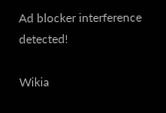Ad blocker interference detected!

Wikia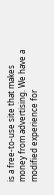is a free-to-use site that makes money from advertising. We have a modified experience for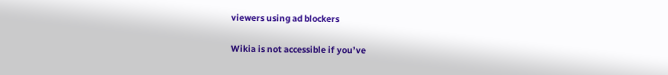viewers using ad blockers

Wikia is not accessible if you’ve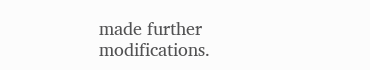made further modifications.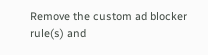Remove the custom ad blocker rule(s) and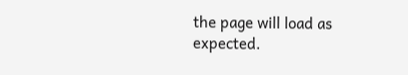the page will load as expected.